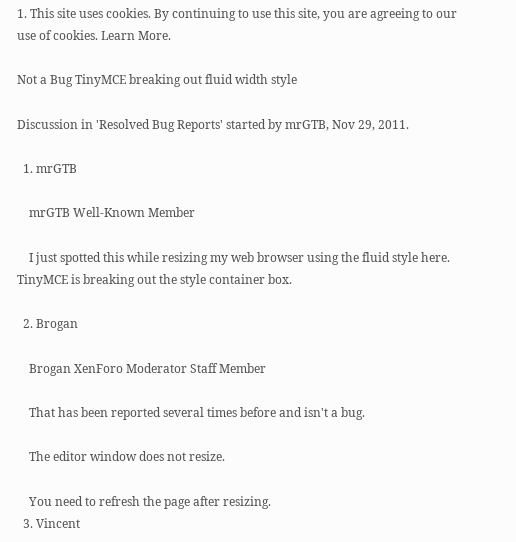1. This site uses cookies. By continuing to use this site, you are agreeing to our use of cookies. Learn More.

Not a Bug TinyMCE breaking out fluid width style

Discussion in 'Resolved Bug Reports' started by mrGTB, Nov 29, 2011.

  1. mrGTB

    mrGTB Well-Known Member

    I just spotted this while resizing my web browser using the fluid style here. TinyMCE is breaking out the style container box.

  2. Brogan

    Brogan XenForo Moderator Staff Member

    That has been reported several times before and isn't a bug.

    The editor window does not resize.

    You need to refresh the page after resizing.
  3. Vincent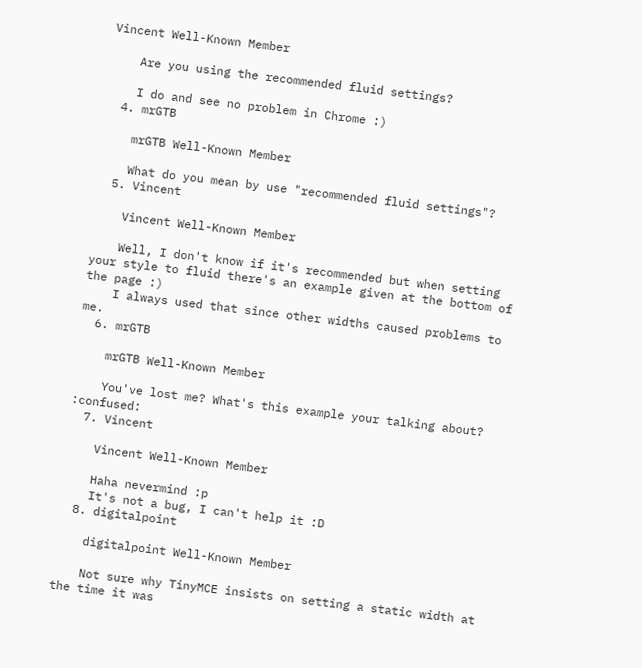Vincent Well-Known Member

    Are you using the recommended fluid settings?

    I do and see no problem in Chrome :)
  4. mrGTB

    mrGTB Well-Known Member

    What do you mean by use "recommended fluid settings"?
  5. Vincent

    Vincent Well-Known Member

    Well, I don't know if it's recommended but when setting your style to fluid there's an example given at the bottom of the page :)
    I always used that since other widths caused problems to me.
  6. mrGTB

    mrGTB Well-Known Member

    You've lost me? What's this example your talking about? :confused:
  7. Vincent

    Vincent Well-Known Member

    Haha nevermind :p
    It's not a bug, I can't help it :D
  8. digitalpoint

    digitalpoint Well-Known Member

    Not sure why TinyMCE insists on setting a static width at the time it was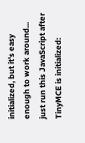initialized, but it's easy enough to work around... just run this JavaScript after TinyMCE is initialized: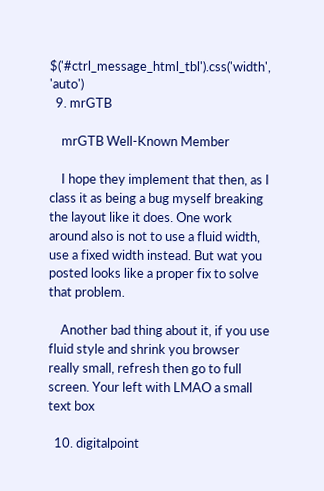$('#ctrl_message_html_tbl').css('width', 'auto')
  9. mrGTB

    mrGTB Well-Known Member

    I hope they implement that then, as I class it as being a bug myself breaking the layout like it does. One work around also is not to use a fluid width, use a fixed width instead. But wat you posted looks like a proper fix to solve that problem.

    Another bad thing about it, if you use fluid style and shrink you browser really small, refresh then go to full screen. Your left with LMAO a small text box

  10. digitalpoint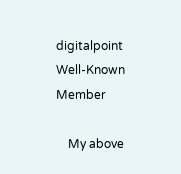digitalpoint Well-Known Member

    My above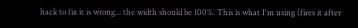hack to fix it is wrong... the width should be 100%. This is what I'm using (fires it after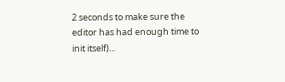2 seconds to make sure the editor has had enough time to init itself)...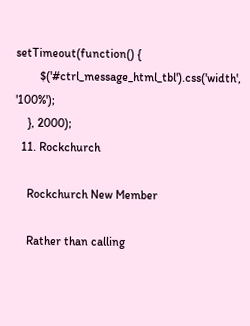setTimeout(function() {
        $('#ctrl_message_html_tbl').css('width', '100%');
    }, 2000);
  11. Rockchurch

    Rockchurch New Member

    Rather than calling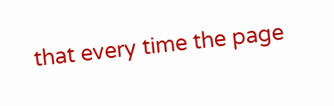that every time the page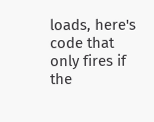loads, here's code that only fires if the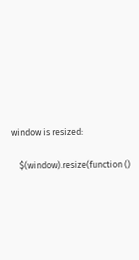window is resized:

    $(window).resize(function ()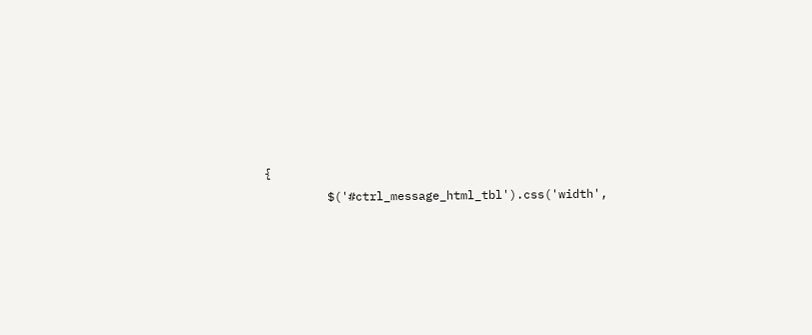{
         $('#ctrl_message_html_tbl').css('width',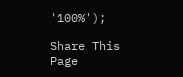'100%');

Share This Page